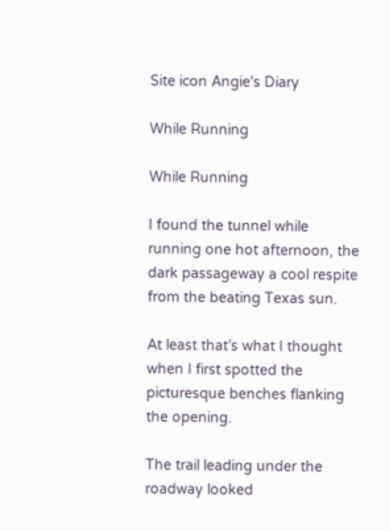Site icon Angie's Diary

While Running

While Running

I found the tunnel while running one hot afternoon, the dark passageway a cool respite from the beating Texas sun.

At least that’s what I thought when I first spotted the picturesque benches flanking the opening.

The trail leading under the roadway looked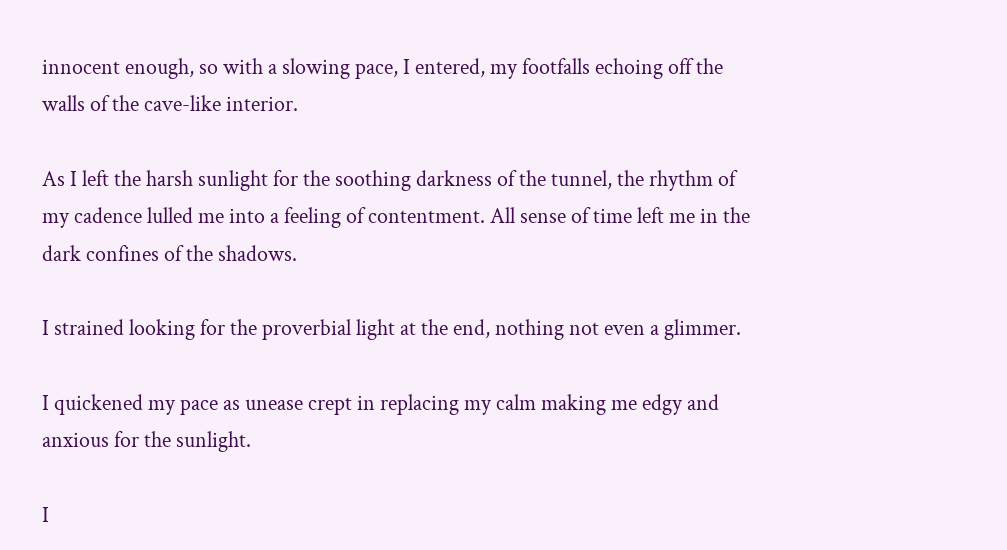innocent enough, so with a slowing pace, I entered, my footfalls echoing off the walls of the cave-like interior.

As I left the harsh sunlight for the soothing darkness of the tunnel, the rhythm of my cadence lulled me into a feeling of contentment. All sense of time left me in the dark confines of the shadows.

I strained looking for the proverbial light at the end, nothing not even a glimmer.

I quickened my pace as unease crept in replacing my calm making me edgy and anxious for the sunlight.

I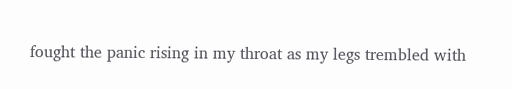fought the panic rising in my throat as my legs trembled with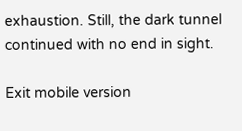exhaustion. Still, the dark tunnel continued with no end in sight.

Exit mobile version